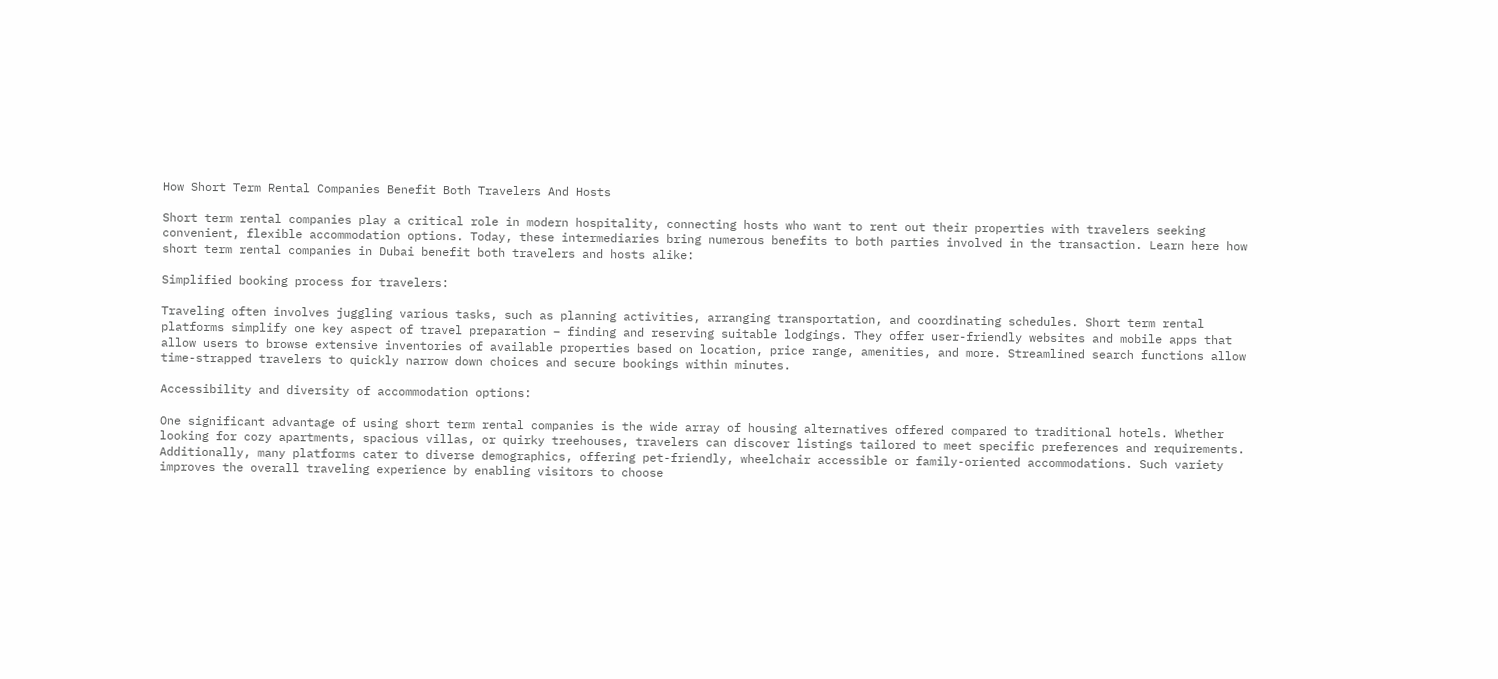How Short Term Rental Companies Benefit Both Travelers And Hosts

Short term rental companies play a critical role in modern hospitality, connecting hosts who want to rent out their properties with travelers seeking convenient, flexible accommodation options. Today, these intermediaries bring numerous benefits to both parties involved in the transaction. Learn here how short term rental companies in Dubai benefit both travelers and hosts alike:

Simplified booking process for travelers:

Traveling often involves juggling various tasks, such as planning activities, arranging transportation, and coordinating schedules. Short term rental platforms simplify one key aspect of travel preparation – finding and reserving suitable lodgings. They offer user-friendly websites and mobile apps that allow users to browse extensive inventories of available properties based on location, price range, amenities, and more. Streamlined search functions allow time-strapped travelers to quickly narrow down choices and secure bookings within minutes.

Accessibility and diversity of accommodation options:

One significant advantage of using short term rental companies is the wide array of housing alternatives offered compared to traditional hotels. Whether looking for cozy apartments, spacious villas, or quirky treehouses, travelers can discover listings tailored to meet specific preferences and requirements. Additionally, many platforms cater to diverse demographics, offering pet-friendly, wheelchair accessible or family-oriented accommodations. Such variety improves the overall traveling experience by enabling visitors to choose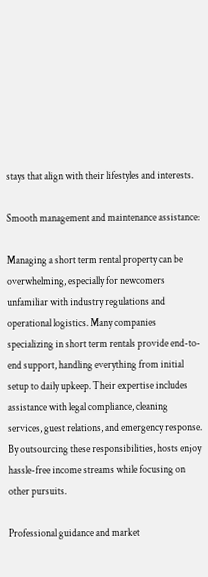stays that align with their lifestyles and interests.

Smooth management and maintenance assistance:

Managing a short term rental property can be overwhelming, especially for newcomers unfamiliar with industry regulations and operational logistics. Many companies specializing in short term rentals provide end-to-end support, handling everything from initial setup to daily upkeep. Their expertise includes assistance with legal compliance, cleaning services, guest relations, and emergency response. By outsourcing these responsibilities, hosts enjoy hassle-free income streams while focusing on other pursuits.

Professional guidance and market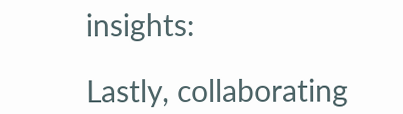insights:

Lastly, collaborating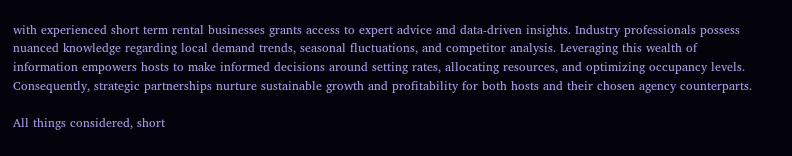with experienced short term rental businesses grants access to expert advice and data-driven insights. Industry professionals possess nuanced knowledge regarding local demand trends, seasonal fluctuations, and competitor analysis. Leveraging this wealth of information empowers hosts to make informed decisions around setting rates, allocating resources, and optimizing occupancy levels. Consequently, strategic partnerships nurture sustainable growth and profitability for both hosts and their chosen agency counterparts.

All things considered, short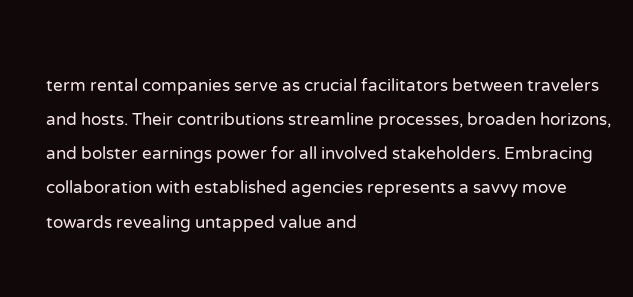term rental companies serve as crucial facilitators between travelers and hosts. Their contributions streamline processes, broaden horizons, and bolster earnings power for all involved stakeholders. Embracing collaboration with established agencies represents a savvy move towards revealing untapped value and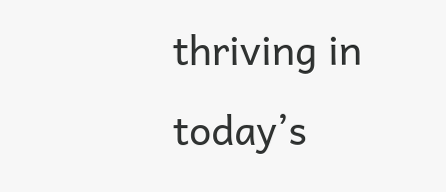thriving in today’s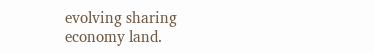evolving sharing economy land.